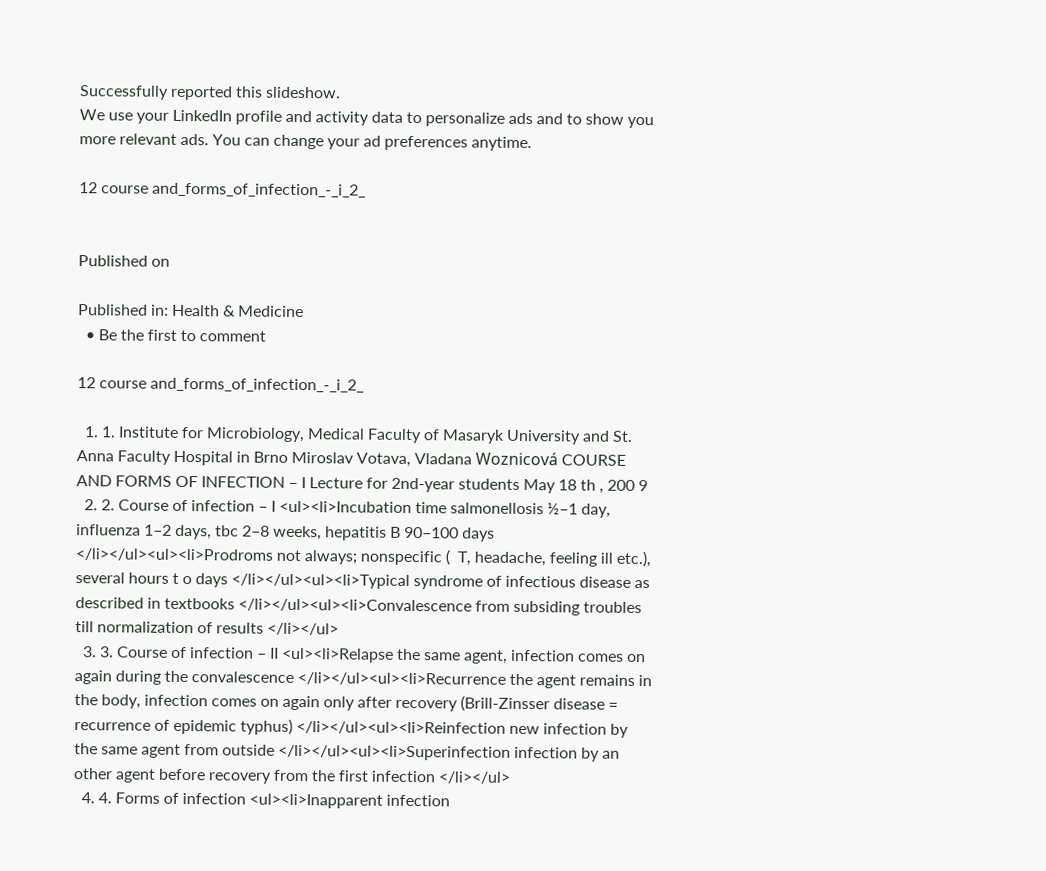Successfully reported this slideshow.
We use your LinkedIn profile and activity data to personalize ads and to show you more relevant ads. You can change your ad preferences anytime.

12 course and_forms_of_infection_-_i_2_


Published on

Published in: Health & Medicine
  • Be the first to comment

12 course and_forms_of_infection_-_i_2_

  1. 1. Institute for Microbiology, Medical Faculty of Masaryk University and St. Anna Faculty Hospital in Brno Miroslav Votava, Vladana Woznicová COURSE AND FORMS OF INFECTION – I Lecture for 2nd-year students May 18 th , 200 9
  2. 2. Course of infection – I <ul><li>Incubation time salmonellosis ½–1 day, influenza 1–2 days, tbc 2–8 weeks, hepatitis B 90–100 days </li></ul><ul><li>Prodroms not always; nonspecific (  T, headache, feeling ill etc.), several hours t o days </li></ul><ul><li>Typical syndrome of infectious disease as described in textbooks </li></ul><ul><li>Convalescence from subsiding troubles till normalization of results </li></ul>
  3. 3. Course of infection – II <ul><li>Relapse the same agent, infection comes on again during the convalescence </li></ul><ul><li>Recurrence the agent remains in the body, infection comes on again only after recovery (Brill-Zinsser disease = recurrence of epidemic typhus) </li></ul><ul><li>Reinfection new infection by the same agent from outside </li></ul><ul><li>Superinfection infection by an other agent before recovery from the first infection </li></ul>
  4. 4. Forms of infection <ul><li>Inapparent infection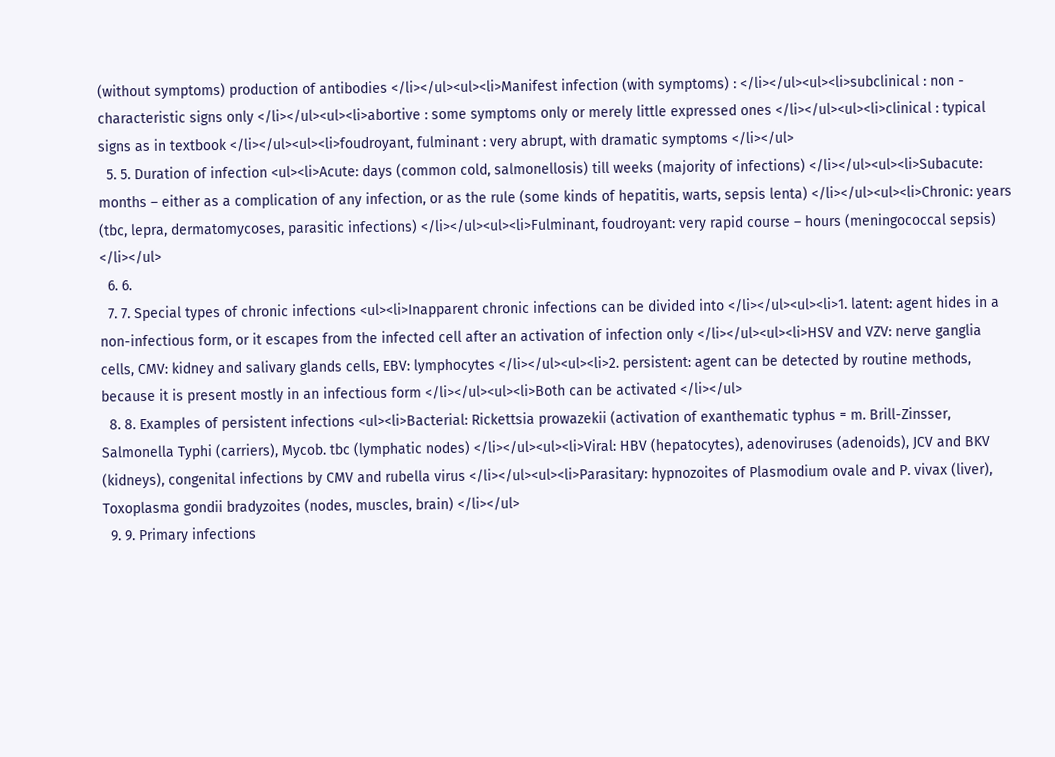(without symptoms) production of antibodies </li></ul><ul><li>Manifest infection (with symptoms) : </li></ul><ul><li>subclinical : non - characteristic signs only </li></ul><ul><li>abortive : some symptoms only or merely little expressed ones </li></ul><ul><li>clinical : typical signs as in textbook </li></ul><ul><li>foudroyant, fulminant : very abrupt, with dramatic symptoms </li></ul>
  5. 5. Duration of infection <ul><li>Acute: days (common cold, salmonellosis) till weeks (majority of infections) </li></ul><ul><li>Subacute: months – either as a complication of any infection, or as the rule (some kinds of hepatitis, warts, sepsis lenta) </li></ul><ul><li>Chronic: years (tbc, lepra, dermatomycoses, parasitic infections) </li></ul><ul><li>Fulminant, foudroyant: very rapid course – hours (meningococcal sepsis) </li></ul>
  6. 6.
  7. 7. Special types of chronic infections <ul><li>Inapparent chronic infections can be divided into </li></ul><ul><li>1. latent: agent hides in a non-infectious form, or it escapes from the infected cell after an activation of infection only </li></ul><ul><li>HSV and VZV: nerve ganglia cells, CMV: kidney and salivary glands cells, EBV: lymphocytes </li></ul><ul><li>2. persistent: agent can be detected by routine methods, because it is present mostly in an infectious form </li></ul><ul><li>Both can be activated </li></ul>
  8. 8. Examples of persistent infections <ul><li>Bacterial: Rickettsia prowazekii (activation of exanthematic typhus = m. Brill-Zinsser, Salmonella Typhi (carriers), Mycob. tbc (lymphatic nodes) </li></ul><ul><li>Viral: HBV (hepatocytes), adenoviruses (adenoids), JCV and BKV (kidneys), congenital infections by CMV and rubella virus </li></ul><ul><li>Parasitary: hypnozoites of Plasmodium ovale and P. vivax (liver), Toxoplasma gondii bradyzoites (nodes, muscles, brain) </li></ul>
  9. 9. Primary infections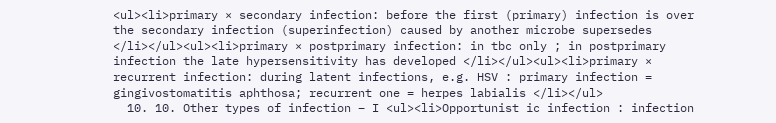<ul><li>primary × secondary infection: before the first (primary) infection is over the secondary infection (superinfection) caused by another microbe supersedes </li></ul><ul><li>primary × postprimary infection: in tbc only ; in postprimary infection the late hypersensitivity has developed </li></ul><ul><li>primary × recurrent infection: during latent infections, e.g. HSV : primary infection = gingivostomatitis aphthosa; recurrent one = herpes labialis </li></ul>
  10. 10. Other types of infection – I <ul><li>Opportunist ic infection : infection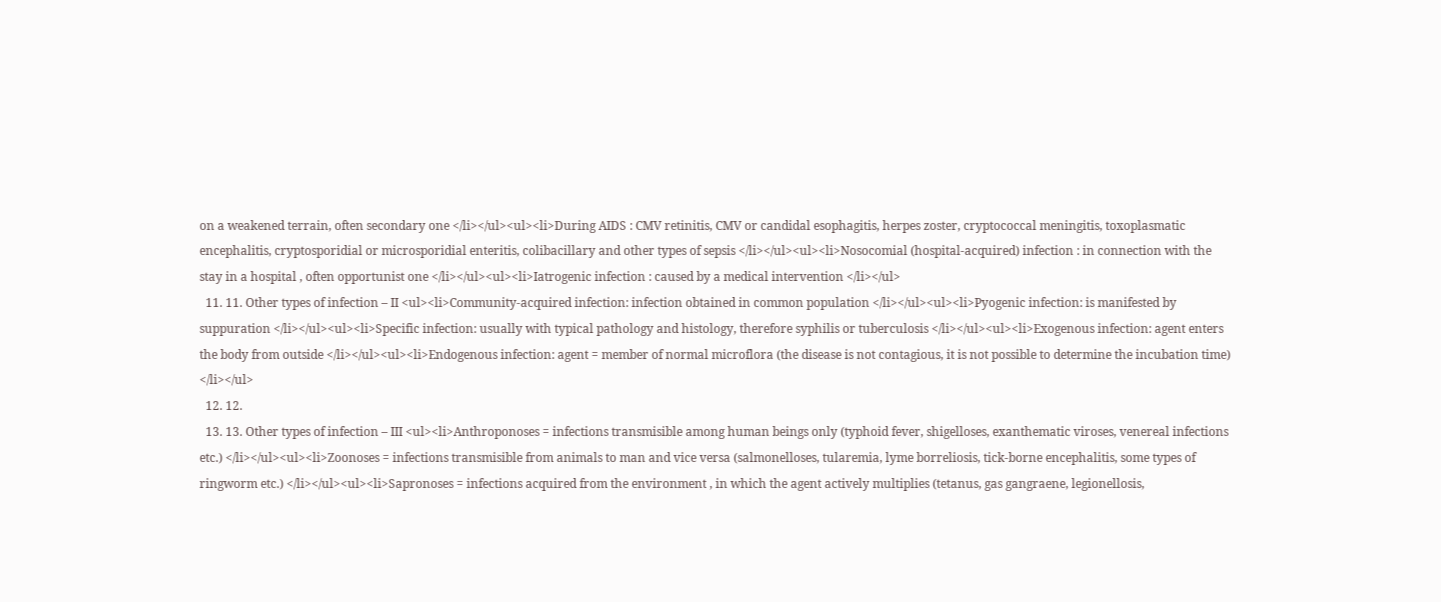on a weakened terrain, often secondary one </li></ul><ul><li>During AIDS : CMV retinitis, CMV or candidal esophagitis, herpes zoster, cryptococcal meningitis, toxoplasmatic encephalitis, cryptosporidial or microsporidial enteritis, colibacillary and other types of sepsis </li></ul><ul><li>Nosocomial (hospital-acquired) infection : in connection with the stay in a hospital , often opportunist one </li></ul><ul><li>Iatrogenic infection : caused by a medical intervention </li></ul>
  11. 11. Other types of infection – II <ul><li>Community-acquired infection: infection obtained in common population </li></ul><ul><li>Pyogenic infection: is manifested by suppuration </li></ul><ul><li>Specific infection: usually with typical pathology and histology, therefore syphilis or tuberculosis </li></ul><ul><li>Exogenous infection: agent enters the body from outside </li></ul><ul><li>Endogenous infection: agent = member of normal microflora (the disease is not contagious, it is not possible to determine the incubation time) </li></ul>
  12. 12.
  13. 13. Other types of infection – III <ul><li>Anthroponoses = infections transmisible among human beings only (typhoid fever, shigelloses, exanthematic viroses, venereal infections etc.) </li></ul><ul><li>Zoonoses = infections transmisible from animals to man and vice versa (salmonelloses, tularemia, lyme borreliosis, tick-borne encephalitis, some types of ringworm etc.) </li></ul><ul><li>Sapronoses = infections acquired from the environment , in which the agent actively multiplies (tetanus, gas gangraene, legionellosis,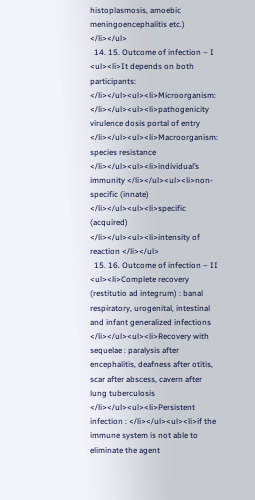histoplasmosis, amoebic meningoencephalitis etc.) </li></ul>
  14. 15. Outcome of infection – I <ul><li>It depends on both participants: </li></ul><ul><li>Microorganism: </li></ul><ul><li>pathogenicity virulence dosis portal of entry </li></ul><ul><li>Macroorganism: species resistance </li></ul><ul><li>individual’s immunity </li></ul><ul><li>non-specific (innate) </li></ul><ul><li>specific (acquired) </li></ul><ul><li>intensity of reaction </li></ul>
  15. 16. Outcome of infection – II <ul><li>Complete recovery (restitutio ad integrum) : banal respiratory, urogenital, intestinal and infant generalized infections </li></ul><ul><li>Recovery with sequelae : paralysis after encephalitis, deafness after otitis, scar after abscess, cavern after lung tuberculosis </li></ul><ul><li>Persistent infection : </li></ul><ul><li>if the immune system is not able to eliminate the agent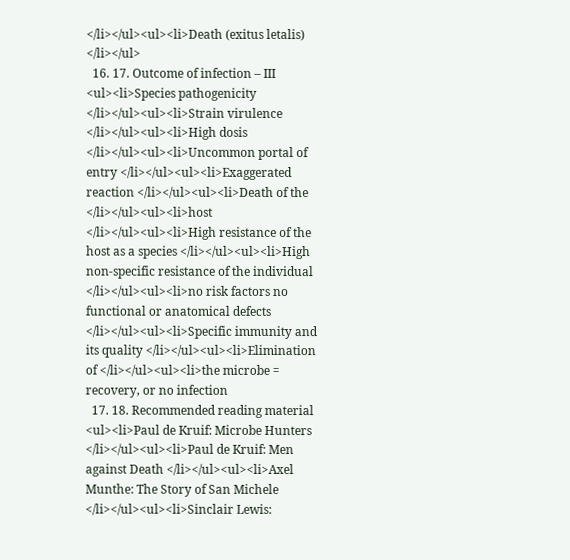</li></ul><ul><li>Death (exitus letalis) </li></ul>
  16. 17. Outcome of infection – III <ul><li>Species pathogenicity </li></ul><ul><li>Strain virulence </li></ul><ul><li>High dosis </li></ul><ul><li>Uncommon portal of entry </li></ul><ul><li>Exaggerated reaction </li></ul><ul><li>Death of the </li></ul><ul><li>host </li></ul><ul><li>High resistance of the host as a species </li></ul><ul><li>High non-specific resistance of the individual </li></ul><ul><li>no risk factors no functional or anatomical defects </li></ul><ul><li>Specific immunity and its quality </li></ul><ul><li>Elimination of </li></ul><ul><li>the microbe = recovery, or no infection
  17. 18. Recommended reading material <ul><li>Paul de Kruif: Microbe Hunters </li></ul><ul><li>Paul de Kruif: Men against Death </li></ul><ul><li>Axel Munthe: The Story of San Michele </li></ul><ul><li>Sinclair Lewis: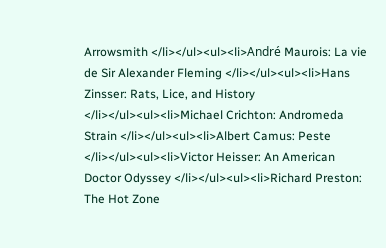Arrowsmith </li></ul><ul><li>André Maurois: La vie de Sir Alexander Fleming </li></ul><ul><li>Hans Zinsser: Rats, Lice, and History </li></ul><ul><li>Michael Crichton: Andromeda Strain </li></ul><ul><li>Albert Camus: Peste </li></ul><ul><li>Victor Heisser: An American Doctor Odyssey </li></ul><ul><li>Richard Preston: The Hot Zone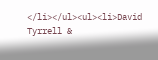</li></ul><ul><li>David Tyrrell &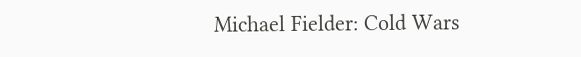Michael Fielder: Cold Wars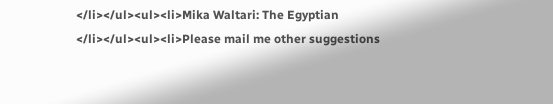</li></ul><ul><li>Mika Waltari: The Egyptian </li></ul><ul><li>Please mail me other suggestions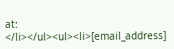at: </li></ul><ul><li>[email_address]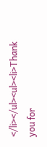</li></ul><ul><li>Thank you for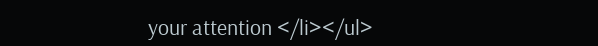your attention </li></ul>